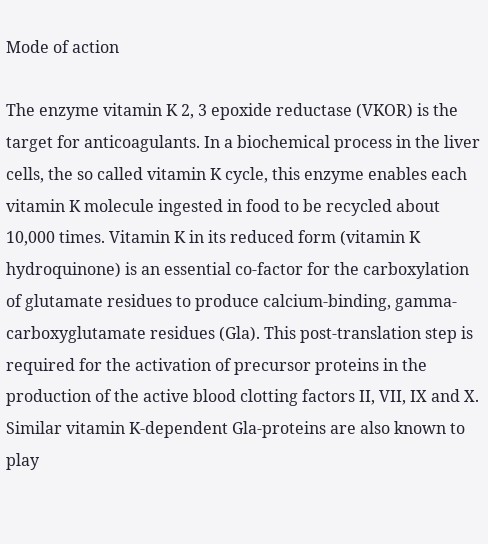Mode of action

The enzyme vitamin K 2, 3 epoxide reductase (VKOR) is the target for anticoagulants. In a biochemical process in the liver cells, the so called vitamin K cycle, this enzyme enables each vitamin K molecule ingested in food to be recycled about 10,000 times. Vitamin K in its reduced form (vitamin K hydroquinone) is an essential co-factor for the carboxylation of glutamate residues to produce calcium-binding, gamma-carboxyglutamate residues (Gla). This post-translation step is required for the activation of precursor proteins in the production of the active blood clotting factors II, VII, IX and X. Similar vitamin K-dependent Gla-proteins are also known to play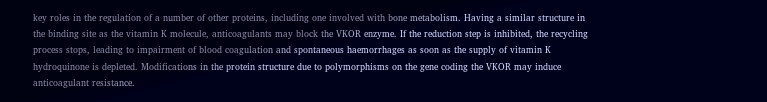key roles in the regulation of a number of other proteins, including one involved with bone metabolism. Having a similar structure in the binding site as the vitamin K molecule, anticoagulants may block the VKOR enzyme. If the reduction step is inhibited, the recycling process stops, leading to impairment of blood coagulation and spontaneous haemorrhages as soon as the supply of vitamin K hydroquinone is depleted. Modifications in the protein structure due to polymorphisms on the gene coding the VKOR may induce anticoagulant resistance.